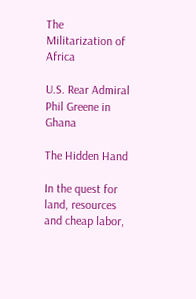The Militarization of Africa

U.S. Rear Admiral Phil Greene in Ghana

The Hidden Hand

In the quest for land, resources and cheap labor,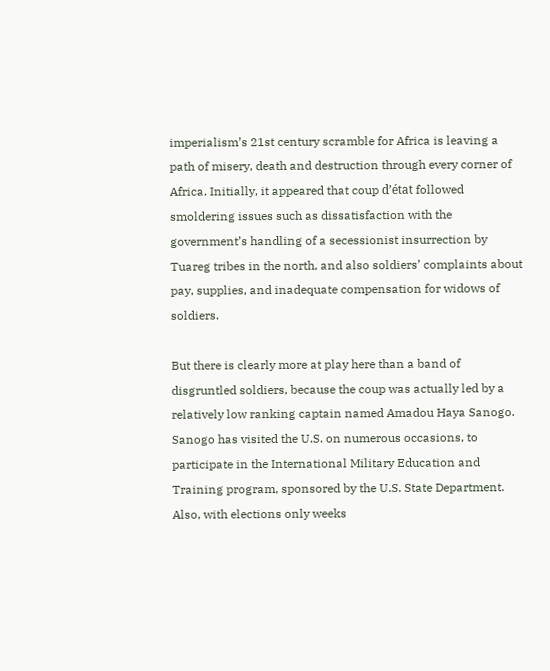imperialism’s 21st century scramble for Africa is leaving a path of misery, death and destruction through every corner of Africa. Initially, it appeared that coup d’état followed smoldering issues such as dissatisfaction with the government’s handling of a secessionist insurrection by Tuareg tribes in the north, and also soldiers’ complaints about pay, supplies, and inadequate compensation for widows of soldiers.

But there is clearly more at play here than a band of disgruntled soldiers, because the coup was actually led by a relatively low ranking captain named Amadou Haya Sanogo. Sanogo has visited the U.S. on numerous occasions, to participate in the International Military Education and Training program, sponsored by the U.S. State Department. Also, with elections only weeks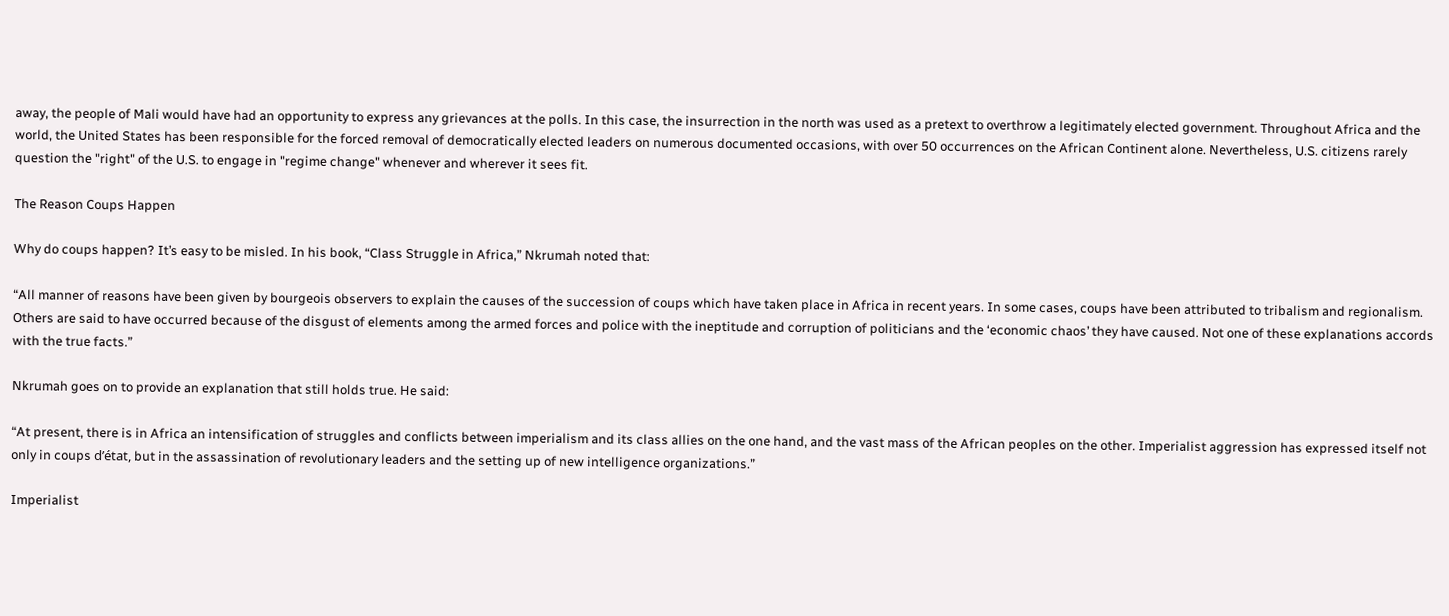away, the people of Mali would have had an opportunity to express any grievances at the polls. In this case, the insurrection in the north was used as a pretext to overthrow a legitimately elected government. Throughout Africa and the world, the United States has been responsible for the forced removal of democratically elected leaders on numerous documented occasions, with over 50 occurrences on the African Continent alone. Nevertheless, U.S. citizens rarely question the "right" of the U.S. to engage in "regime change" whenever and wherever it sees fit.

The Reason Coups Happen

Why do coups happen? It’s easy to be misled. In his book, “Class Struggle in Africa,” Nkrumah noted that:

“All manner of reasons have been given by bourgeois observers to explain the causes of the succession of coups which have taken place in Africa in recent years. In some cases, coups have been attributed to tribalism and regionalism. Others are said to have occurred because of the disgust of elements among the armed forces and police with the ineptitude and corruption of politicians and the ‘economic chaos’ they have caused. Not one of these explanations accords with the true facts.”

Nkrumah goes on to provide an explanation that still holds true. He said:

“At present, there is in Africa an intensification of struggles and conflicts between imperialism and its class allies on the one hand, and the vast mass of the African peoples on the other. Imperialist aggression has expressed itself not only in coups d’état, but in the assassination of revolutionary leaders and the setting up of new intelligence organizations.”

Imperialist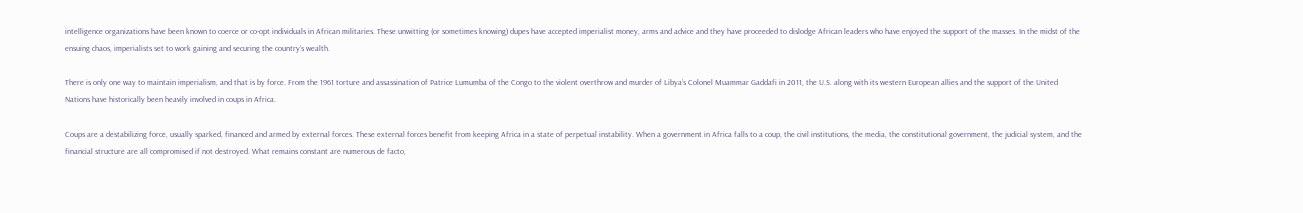intelligence organizations have been known to coerce or co-opt individuals in African militaries. These unwitting (or sometimes knowing) dupes have accepted imperialist money, arms and advice and they have proceeded to dislodge African leaders who have enjoyed the support of the masses. In the midst of the ensuing chaos, imperialists set to work gaining and securing the country’s wealth.

There is only one way to maintain imperialism, and that is by force. From the 1961 torture and assassination of Patrice Lumumba of the Congo to the violent overthrow and murder of Libya’s Colonel Muammar Gaddafi in 2011, the U.S. along with its western European allies and the support of the United Nations have historically been heavily involved in coups in Africa.

Coups are a destabilizing force, usually sparked, financed and armed by external forces. These external forces benefit from keeping Africa in a state of perpetual instability. When a government in Africa falls to a coup, the civil institutions, the media, the constitutional government, the judicial system, and the financial structure are all compromised if not destroyed. What remains constant are numerous de facto,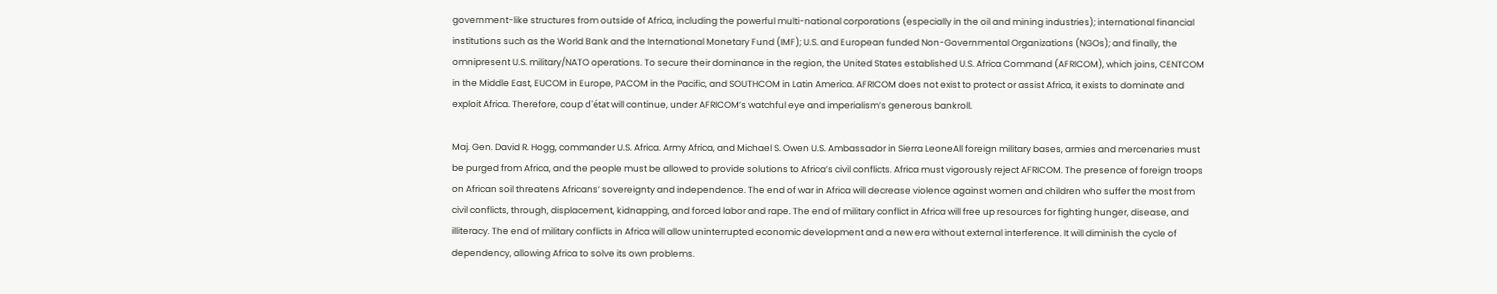government-like structures from outside of Africa, including the powerful multi-national corporations (especially in the oil and mining industries); international financial institutions such as the World Bank and the International Monetary Fund (IMF); U.S. and European funded Non-Governmental Organizations (NGOs); and finally, the omnipresent U.S. military/NATO operations. To secure their dominance in the region, the United States established U.S. Africa Command (AFRICOM), which joins, CENTCOM in the Middle East, EUCOM in Europe, PACOM in the Pacific, and SOUTHCOM in Latin America. AFRICOM does not exist to protect or assist Africa, it exists to dominate and exploit Africa. Therefore, coup d'état will continue, under AFRICOM’s watchful eye and imperialism’s generous bankroll.

Maj. Gen. David R. Hogg, commander U.S. Africa. Army Africa, and Michael S. Owen U.S. Ambassador in Sierra LeoneAll foreign military bases, armies and mercenaries must be purged from Africa, and the people must be allowed to provide solutions to Africa’s civil conflicts. Africa must vigorously reject AFRICOM. The presence of foreign troops on African soil threatens Africans’ sovereignty and independence. The end of war in Africa will decrease violence against women and children who suffer the most from civil conflicts, through, displacement, kidnapping, and forced labor and rape. The end of military conflict in Africa will free up resources for fighting hunger, disease, and illiteracy. The end of military conflicts in Africa will allow uninterrupted economic development and a new era without external interference. It will diminish the cycle of dependency, allowing Africa to solve its own problems.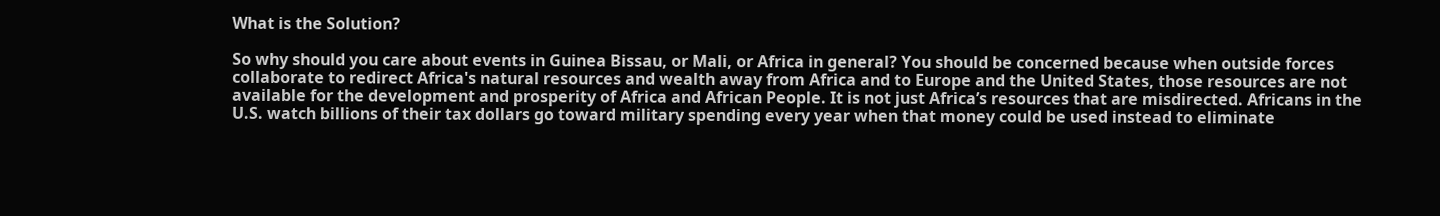What is the Solution?

So why should you care about events in Guinea Bissau, or Mali, or Africa in general? You should be concerned because when outside forces collaborate to redirect Africa's natural resources and wealth away from Africa and to Europe and the United States, those resources are not available for the development and prosperity of Africa and African People. It is not just Africa’s resources that are misdirected. Africans in the U.S. watch billions of their tax dollars go toward military spending every year when that money could be used instead to eliminate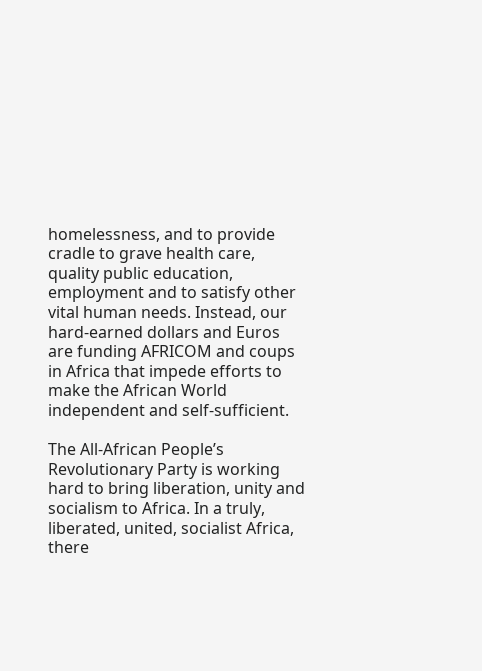homelessness, and to provide cradle to grave health care, quality public education, employment and to satisfy other vital human needs. Instead, our hard-earned dollars and Euros are funding AFRICOM and coups in Africa that impede efforts to make the African World independent and self-sufficient.

The All-African People’s Revolutionary Party is working hard to bring liberation, unity and socialism to Africa. In a truly, liberated, united, socialist Africa, there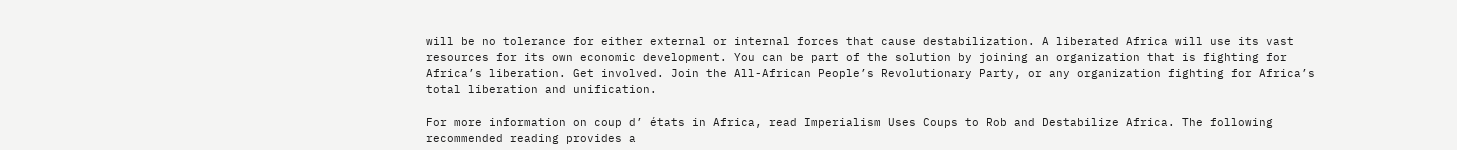will be no tolerance for either external or internal forces that cause destabilization. A liberated Africa will use its vast resources for its own economic development. You can be part of the solution by joining an organization that is fighting for Africa’s liberation. Get involved. Join the All-African People’s Revolutionary Party, or any organization fighting for Africa’s total liberation and unification.

For more information on coup d’ états in Africa, read Imperialism Uses Coups to Rob and Destabilize Africa. The following recommended reading provides a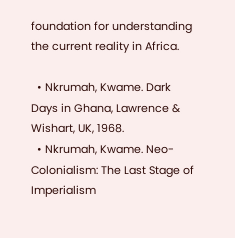foundation for understanding the current reality in Africa.

  • Nkrumah, Kwame. Dark Days in Ghana, Lawrence & Wishart, UK, 1968.
  • Nkrumah, Kwame. Neo-Colonialism: The Last Stage of Imperialism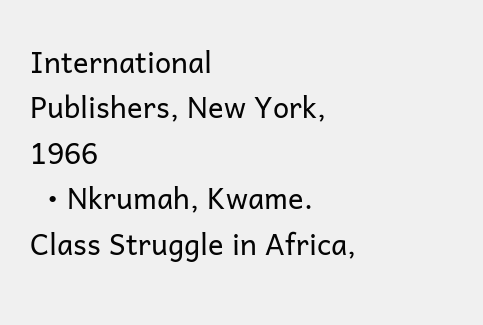International Publishers, New York, 1966
  • Nkrumah, Kwame. Class Struggle in Africa,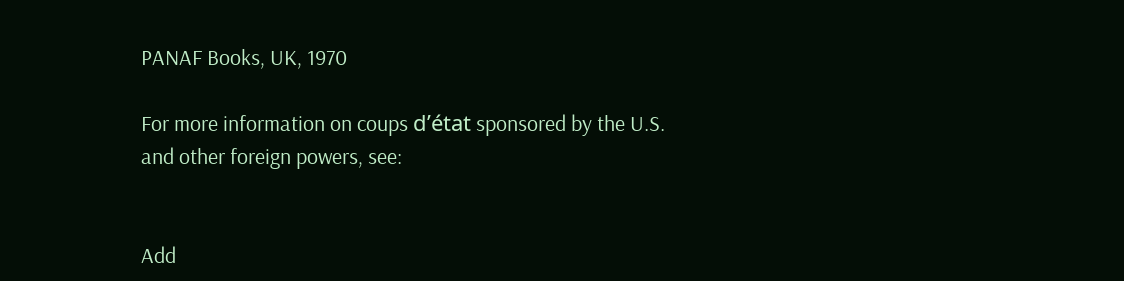PANAF Books, UK, 1970

For more information on coups d’état sponsored by the U.S. and other foreign powers, see:


Add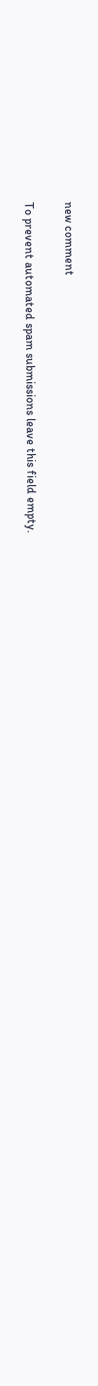new comment

To prevent automated spam submissions leave this field empty.